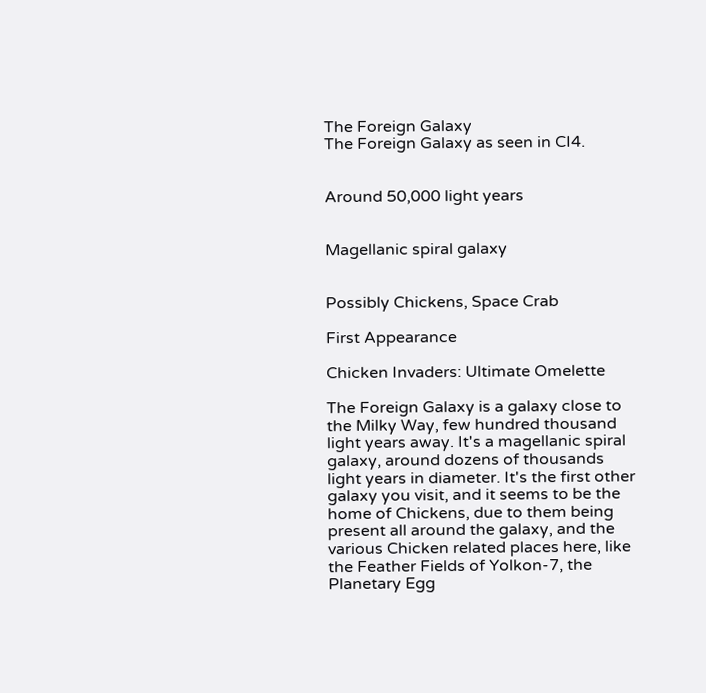The Foreign Galaxy
The Foreign Galaxy as seen in CI4.


Around 50,000 light years


Magellanic spiral galaxy


Possibly Chickens, Space Crab

First Appearance

Chicken Invaders: Ultimate Omelette

The Foreign Galaxy is a galaxy close to the Milky Way, few hundred thousand light years away. It's a magellanic spiral galaxy, around dozens of thousands light years in diameter. It's the first other galaxy you visit, and it seems to be the home of Chickens, due to them being present all around the galaxy, and the various Chicken related places here, like the Feather Fields of Yolkon-7, the Planetary Egg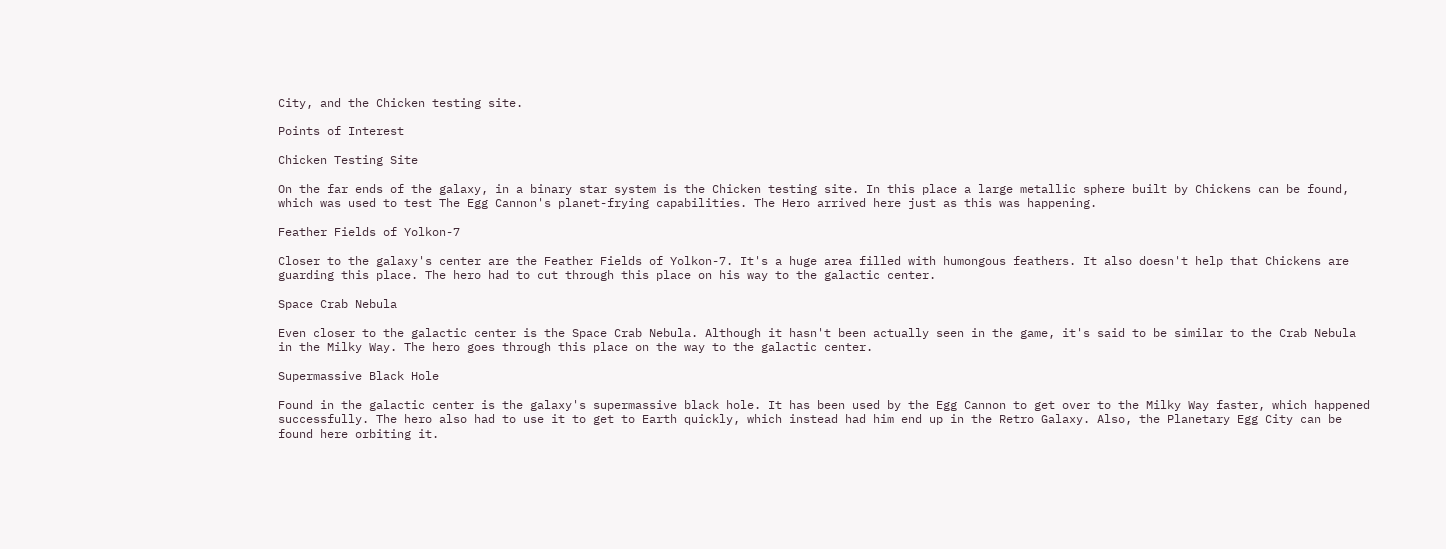City, and the Chicken testing site.

Points of Interest

Chicken Testing Site

On the far ends of the galaxy, in a binary star system is the Chicken testing site. In this place a large metallic sphere built by Chickens can be found, which was used to test The Egg Cannon's planet-frying capabilities. The Hero arrived here just as this was happening.

Feather Fields of Yolkon-7

Closer to the galaxy's center are the Feather Fields of Yolkon-7. It's a huge area filled with humongous feathers. It also doesn't help that Chickens are guarding this place. The hero had to cut through this place on his way to the galactic center.

Space Crab Nebula

Even closer to the galactic center is the Space Crab Nebula. Although it hasn't been actually seen in the game, it's said to be similar to the Crab Nebula in the Milky Way. The hero goes through this place on the way to the galactic center.

Supermassive Black Hole

Found in the galactic center is the galaxy's supermassive black hole. It has been used by the Egg Cannon to get over to the Milky Way faster, which happened successfully. The hero also had to use it to get to Earth quickly, which instead had him end up in the Retro Galaxy. Also, the Planetary Egg City can be found here orbiting it.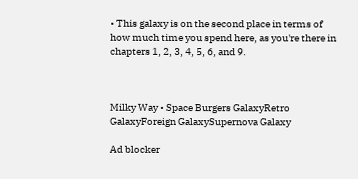• This galaxy is on the second place in terms of how much time you spend here, as you're there in chapters 1, 2, 3, 4, 5, 6, and 9.



Milky Way • Space Burgers GalaxyRetro GalaxyForeign GalaxySupernova Galaxy

Ad blocker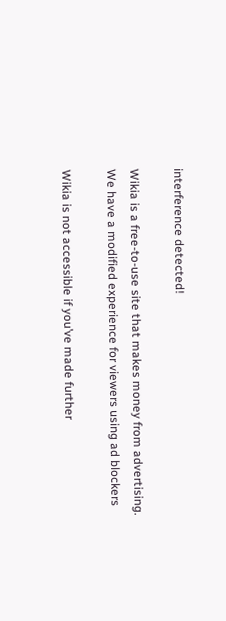interference detected!

Wikia is a free-to-use site that makes money from advertising. We have a modified experience for viewers using ad blockers

Wikia is not accessible if you’ve made further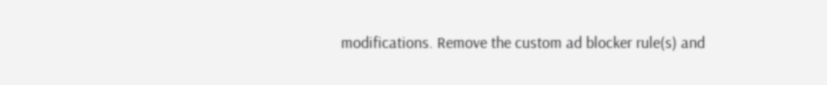modifications. Remove the custom ad blocker rule(s) and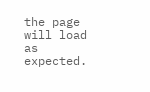the page will load as expected.